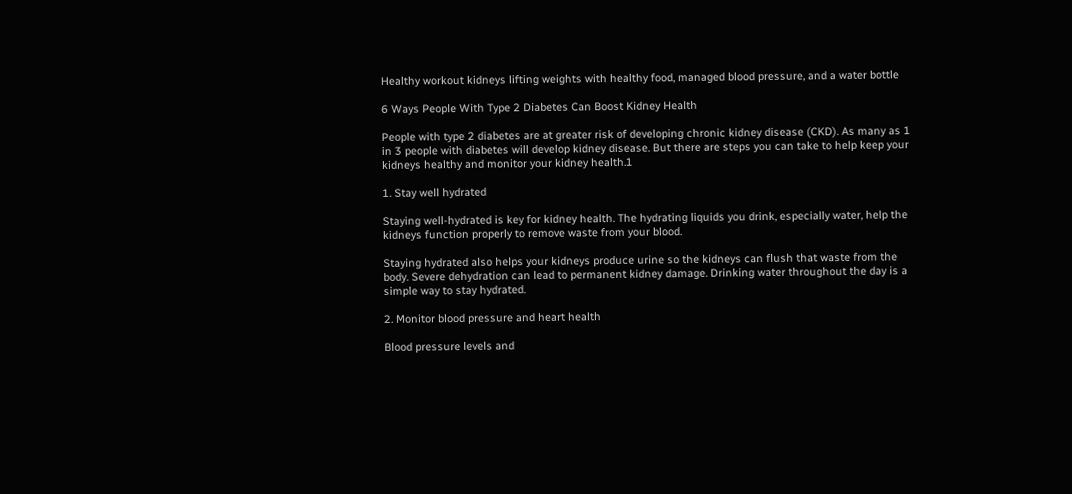Healthy workout kidneys lifting weights with healthy food, managed blood pressure, and a water bottle

6 Ways People With Type 2 Diabetes Can Boost Kidney Health

People with type 2 diabetes are at greater risk of developing chronic kidney disease (CKD). As many as 1 in 3 people with diabetes will develop kidney disease. But there are steps you can take to help keep your kidneys healthy and monitor your kidney health.1

1. Stay well hydrated

Staying well-hydrated is key for kidney health. The hydrating liquids you drink, especially water, help the kidneys function properly to remove waste from your blood.

Staying hydrated also helps your kidneys produce urine so the kidneys can flush that waste from the body. Severe dehydration can lead to permanent kidney damage. Drinking water throughout the day is a simple way to stay hydrated.

2. Monitor blood pressure and heart health

Blood pressure levels and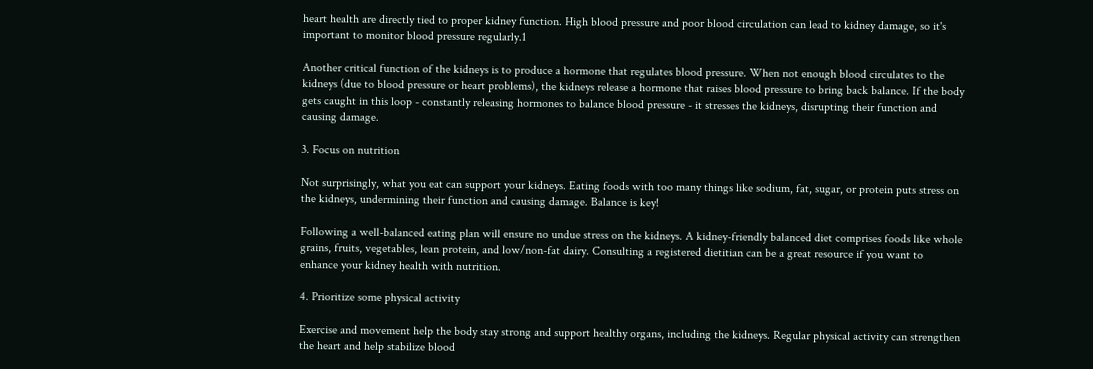heart health are directly tied to proper kidney function. High blood pressure and poor blood circulation can lead to kidney damage, so it's important to monitor blood pressure regularly.1

Another critical function of the kidneys is to produce a hormone that regulates blood pressure. When not enough blood circulates to the kidneys (due to blood pressure or heart problems), the kidneys release a hormone that raises blood pressure to bring back balance. If the body gets caught in this loop - constantly releasing hormones to balance blood pressure - it stresses the kidneys, disrupting their function and causing damage.

3. Focus on nutrition

Not surprisingly, what you eat can support your kidneys. Eating foods with too many things like sodium, fat, sugar, or protein puts stress on the kidneys, undermining their function and causing damage. Balance is key!

Following a well-balanced eating plan will ensure no undue stress on the kidneys. A kidney-friendly balanced diet comprises foods like whole grains, fruits, vegetables, lean protein, and low/non-fat dairy. Consulting a registered dietitian can be a great resource if you want to enhance your kidney health with nutrition.

4. Prioritize some physical activity

Exercise and movement help the body stay strong and support healthy organs, including the kidneys. Regular physical activity can strengthen the heart and help stabilize blood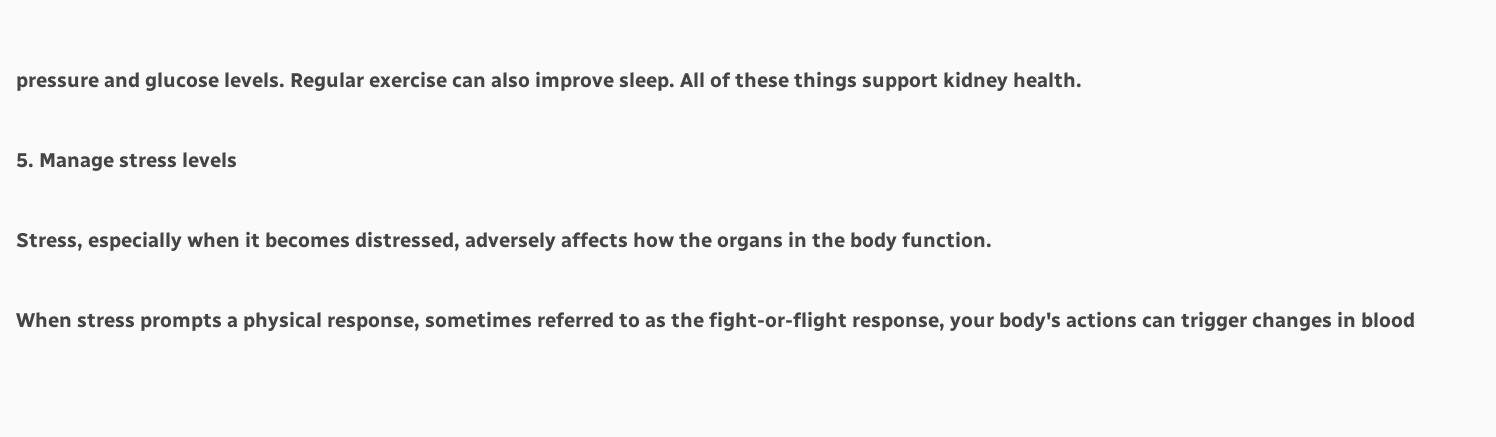pressure and glucose levels. Regular exercise can also improve sleep. All of these things support kidney health.

5. Manage stress levels

Stress, especially when it becomes distressed, adversely affects how the organs in the body function.

When stress prompts a physical response, sometimes referred to as the fight-or-flight response, your body's actions can trigger changes in blood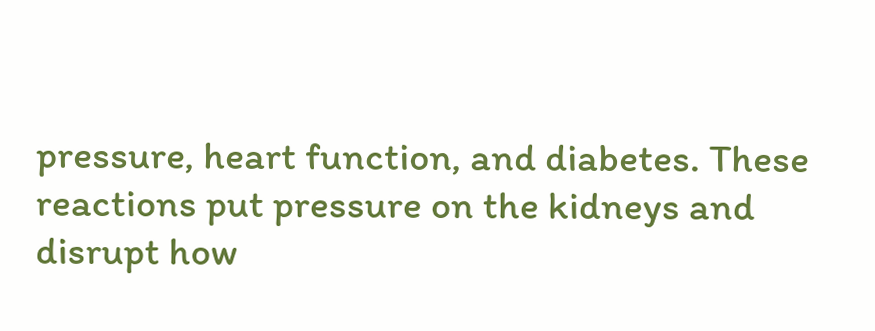pressure, heart function, and diabetes. These reactions put pressure on the kidneys and disrupt how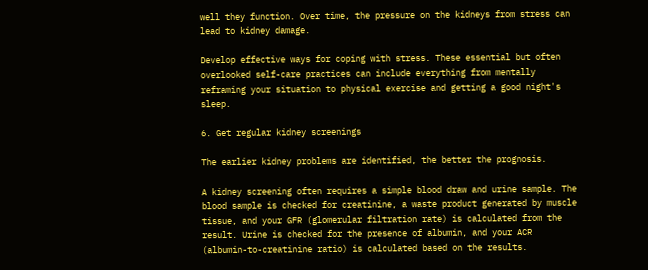well they function. Over time, the pressure on the kidneys from stress can lead to kidney damage.

Develop effective ways for coping with stress. These essential but often overlooked self-care practices can include everything from mentally reframing your situation to physical exercise and getting a good night's sleep.

6. Get regular kidney screenings

The earlier kidney problems are identified, the better the prognosis.

A kidney screening often requires a simple blood draw and urine sample. The blood sample is checked for creatinine, a waste product generated by muscle tissue, and your GFR (glomerular filtration rate) is calculated from the result. Urine is checked for the presence of albumin, and your ACR (albumin-to-creatinine ratio) is calculated based on the results.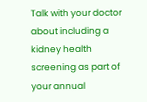Talk with your doctor about including a kidney health screening as part of your annual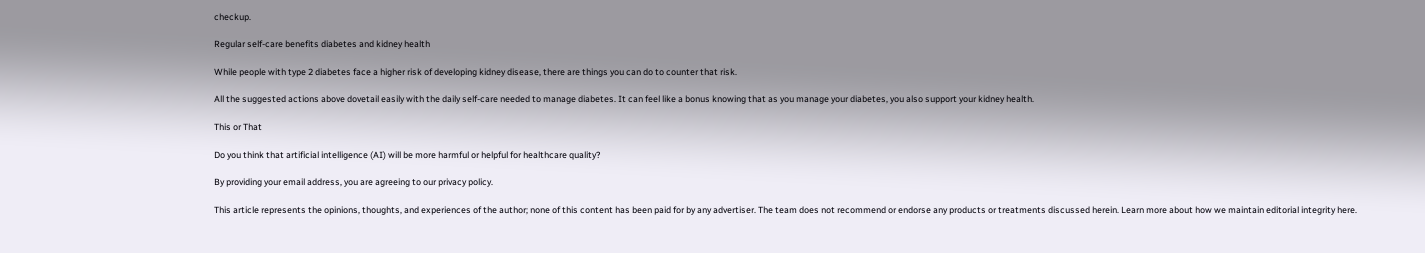checkup.

Regular self-care benefits diabetes and kidney health

While people with type 2 diabetes face a higher risk of developing kidney disease, there are things you can do to counter that risk.

All the suggested actions above dovetail easily with the daily self-care needed to manage diabetes. It can feel like a bonus knowing that as you manage your diabetes, you also support your kidney health.

This or That

Do you think that artificial intelligence (AI) will be more harmful or helpful for healthcare quality?

By providing your email address, you are agreeing to our privacy policy.

This article represents the opinions, thoughts, and experiences of the author; none of this content has been paid for by any advertiser. The team does not recommend or endorse any products or treatments discussed herein. Learn more about how we maintain editorial integrity here.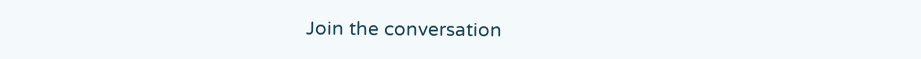Join the conversation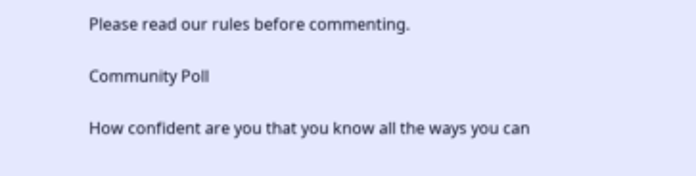Please read our rules before commenting.

Community Poll

How confident are you that you know all the ways you can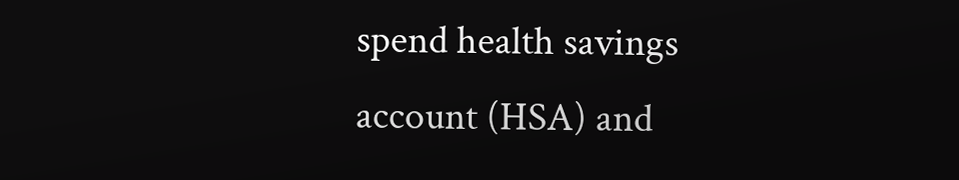spend health savings account (HSA) and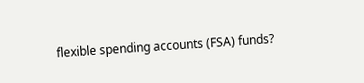flexible spending accounts (FSA) funds?